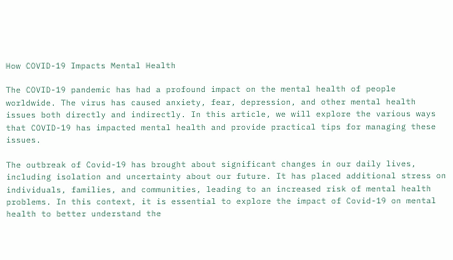How COVID-19 Impacts Mental Health

The COVID-19 pandemic has had a profound impact on the mental health of people worldwide. The virus has caused anxiety, fear, depression, and other mental health issues both directly and indirectly. In this article, we will explore the various ways that COVID-19 has impacted mental health and provide practical tips for managing these issues.

The outbreak of Covid-19 has brought about significant changes in our daily lives, including isolation and uncertainty about our future. It has placed additional stress on individuals, families, and communities, leading to an increased risk of mental health problems. In this context, it is essential to explore the impact of Covid-19 on mental health to better understand the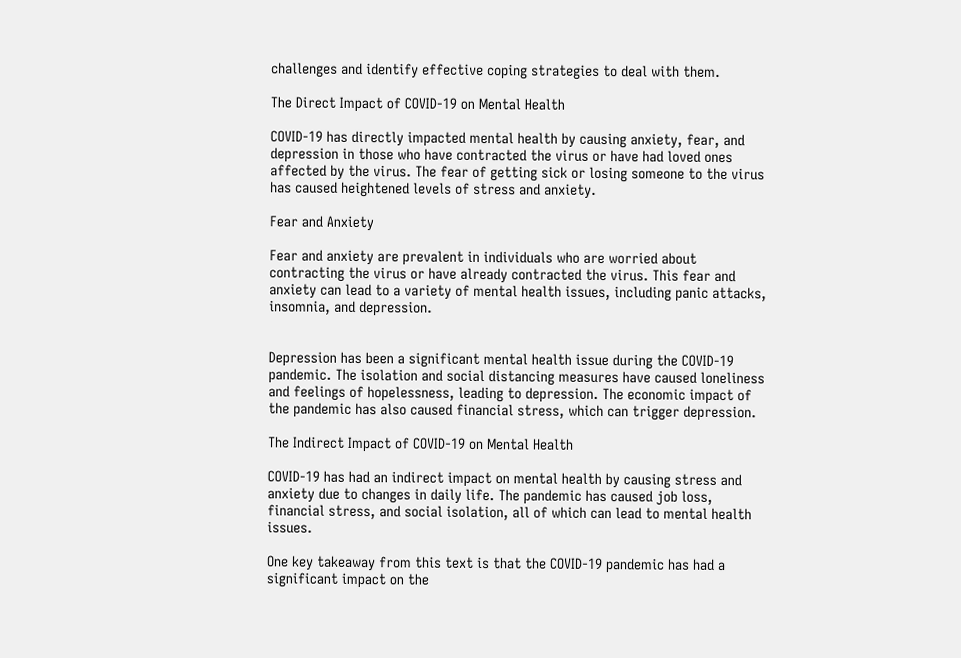challenges and identify effective coping strategies to deal with them.

The Direct Impact of COVID-19 on Mental Health

COVID-19 has directly impacted mental health by causing anxiety, fear, and depression in those who have contracted the virus or have had loved ones affected by the virus. The fear of getting sick or losing someone to the virus has caused heightened levels of stress and anxiety.

Fear and Anxiety

Fear and anxiety are prevalent in individuals who are worried about contracting the virus or have already contracted the virus. This fear and anxiety can lead to a variety of mental health issues, including panic attacks, insomnia, and depression.


Depression has been a significant mental health issue during the COVID-19 pandemic. The isolation and social distancing measures have caused loneliness and feelings of hopelessness, leading to depression. The economic impact of the pandemic has also caused financial stress, which can trigger depression.

The Indirect Impact of COVID-19 on Mental Health

COVID-19 has had an indirect impact on mental health by causing stress and anxiety due to changes in daily life. The pandemic has caused job loss, financial stress, and social isolation, all of which can lead to mental health issues.

One key takeaway from this text is that the COVID-19 pandemic has had a significant impact on the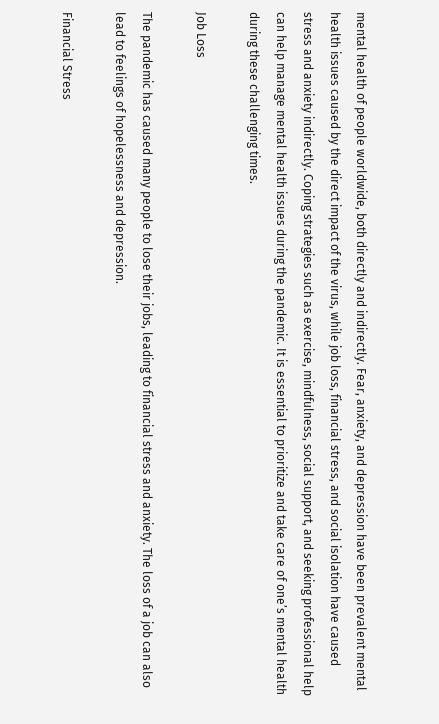mental health of people worldwide, both directly and indirectly. Fear, anxiety, and depression have been prevalent mental health issues caused by the direct impact of the virus, while job loss, financial stress, and social isolation have caused stress and anxiety indirectly. Coping strategies such as exercise, mindfulness, social support, and seeking professional help can help manage mental health issues during the pandemic. It is essential to prioritize and take care of one’s mental health during these challenging times.

Job Loss

The pandemic has caused many people to lose their jobs, leading to financial stress and anxiety. The loss of a job can also lead to feelings of hopelessness and depression.

Financial Stress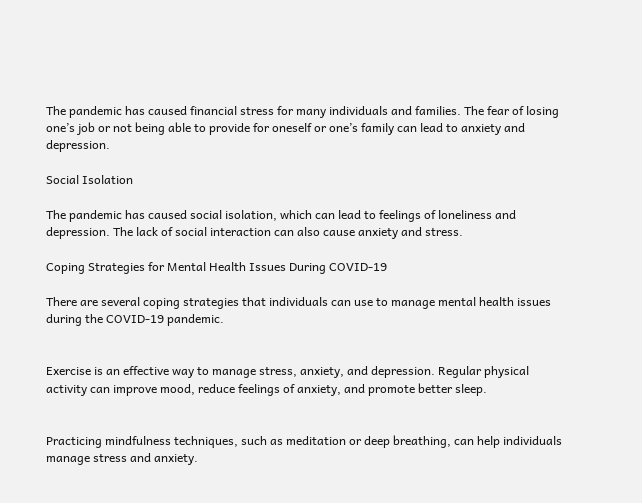The pandemic has caused financial stress for many individuals and families. The fear of losing one’s job or not being able to provide for oneself or one’s family can lead to anxiety and depression.

Social Isolation

The pandemic has caused social isolation, which can lead to feelings of loneliness and depression. The lack of social interaction can also cause anxiety and stress.

Coping Strategies for Mental Health Issues During COVID-19

There are several coping strategies that individuals can use to manage mental health issues during the COVID-19 pandemic.


Exercise is an effective way to manage stress, anxiety, and depression. Regular physical activity can improve mood, reduce feelings of anxiety, and promote better sleep.


Practicing mindfulness techniques, such as meditation or deep breathing, can help individuals manage stress and anxiety.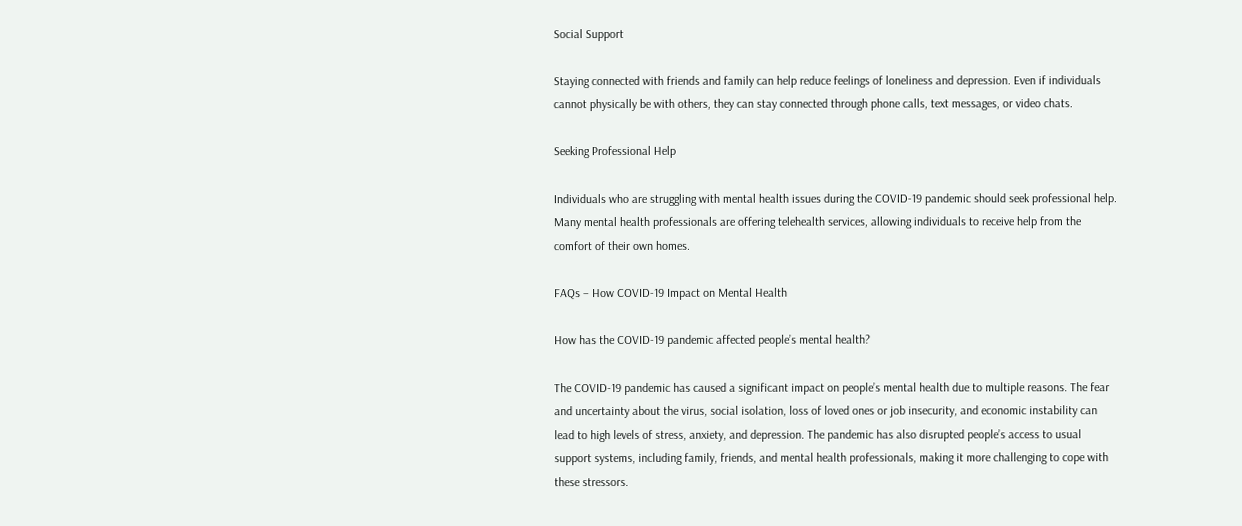Social Support

Staying connected with friends and family can help reduce feelings of loneliness and depression. Even if individuals cannot physically be with others, they can stay connected through phone calls, text messages, or video chats.

Seeking Professional Help

Individuals who are struggling with mental health issues during the COVID-19 pandemic should seek professional help. Many mental health professionals are offering telehealth services, allowing individuals to receive help from the comfort of their own homes.

FAQs – How COVID-19 Impact on Mental Health

How has the COVID-19 pandemic affected people’s mental health?

The COVID-19 pandemic has caused a significant impact on people’s mental health due to multiple reasons. The fear and uncertainty about the virus, social isolation, loss of loved ones or job insecurity, and economic instability can lead to high levels of stress, anxiety, and depression. The pandemic has also disrupted people’s access to usual support systems, including family, friends, and mental health professionals, making it more challenging to cope with these stressors.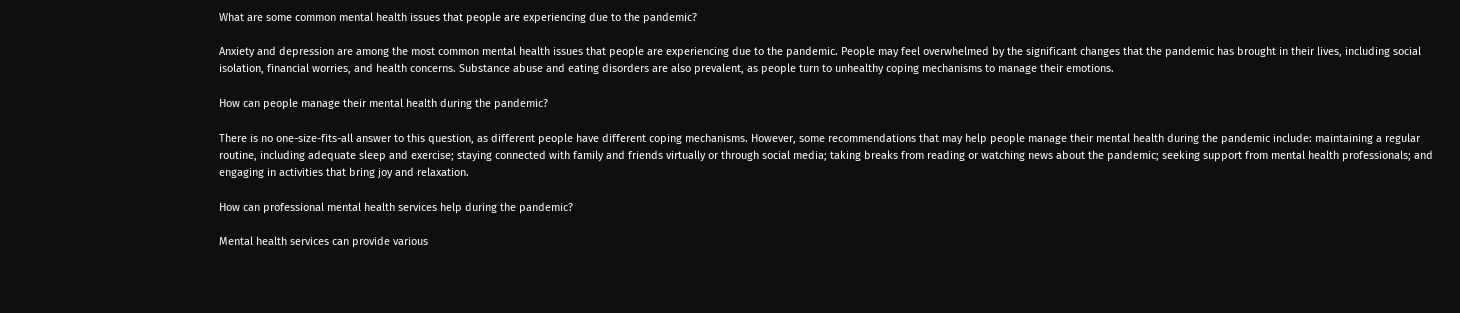What are some common mental health issues that people are experiencing due to the pandemic?

Anxiety and depression are among the most common mental health issues that people are experiencing due to the pandemic. People may feel overwhelmed by the significant changes that the pandemic has brought in their lives, including social isolation, financial worries, and health concerns. Substance abuse and eating disorders are also prevalent, as people turn to unhealthy coping mechanisms to manage their emotions.

How can people manage their mental health during the pandemic?

There is no one-size-fits-all answer to this question, as different people have different coping mechanisms. However, some recommendations that may help people manage their mental health during the pandemic include: maintaining a regular routine, including adequate sleep and exercise; staying connected with family and friends virtually or through social media; taking breaks from reading or watching news about the pandemic; seeking support from mental health professionals; and engaging in activities that bring joy and relaxation.

How can professional mental health services help during the pandemic?

Mental health services can provide various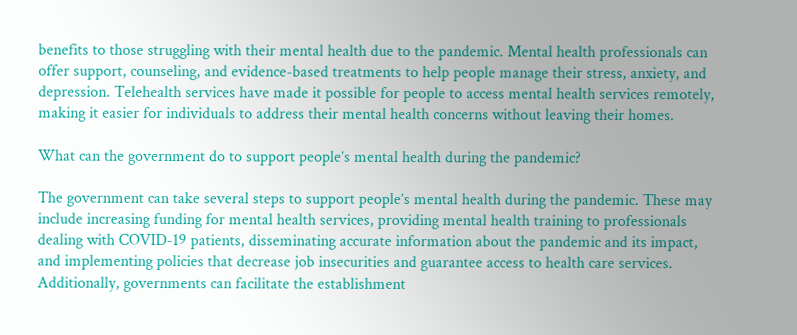benefits to those struggling with their mental health due to the pandemic. Mental health professionals can offer support, counseling, and evidence-based treatments to help people manage their stress, anxiety, and depression. Telehealth services have made it possible for people to access mental health services remotely, making it easier for individuals to address their mental health concerns without leaving their homes.

What can the government do to support people’s mental health during the pandemic?

The government can take several steps to support people’s mental health during the pandemic. These may include increasing funding for mental health services, providing mental health training to professionals dealing with COVID-19 patients, disseminating accurate information about the pandemic and its impact, and implementing policies that decrease job insecurities and guarantee access to health care services. Additionally, governments can facilitate the establishment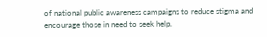of national public awareness campaigns to reduce stigma and encourage those in need to seek help.